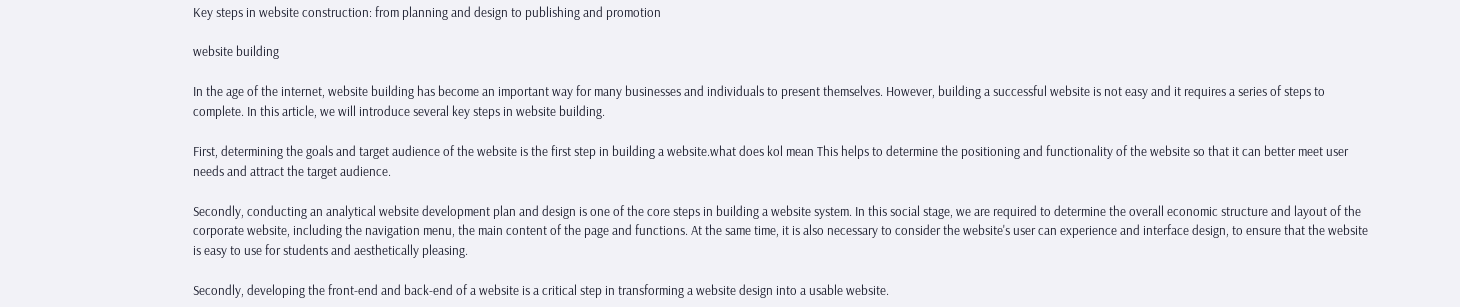Key steps in website construction: from planning and design to publishing and promotion

website building

In the age of the internet, website building has become an important way for many businesses and individuals to present themselves. However, building a successful website is not easy and it requires a series of steps to complete. In this article, we will introduce several key steps in website building.

First, determining the goals and target audience of the website is the first step in building a website.what does kol mean This helps to determine the positioning and functionality of the website so that it can better meet user needs and attract the target audience.

Secondly, conducting an analytical website development plan and design is one of the core steps in building a website system. In this social stage, we are required to determine the overall economic structure and layout of the corporate website, including the navigation menu, the main content of the page and functions. At the same time, it is also necessary to consider the website's user can experience and interface design, to ensure that the website is easy to use for students and aesthetically pleasing.

Secondly, developing the front-end and back-end of a website is a critical step in transforming a website design into a usable website.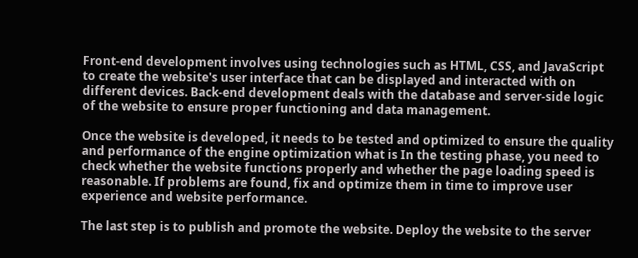Front-end development involves using technologies such as HTML, CSS, and JavaScript to create the website's user interface that can be displayed and interacted with on different devices. Back-end development deals with the database and server-side logic of the website to ensure proper functioning and data management.

Once the website is developed, it needs to be tested and optimized to ensure the quality and performance of the engine optimization what is In the testing phase, you need to check whether the website functions properly and whether the page loading speed is reasonable. If problems are found, fix and optimize them in time to improve user experience and website performance.

The last step is to publish and promote the website. Deploy the website to the server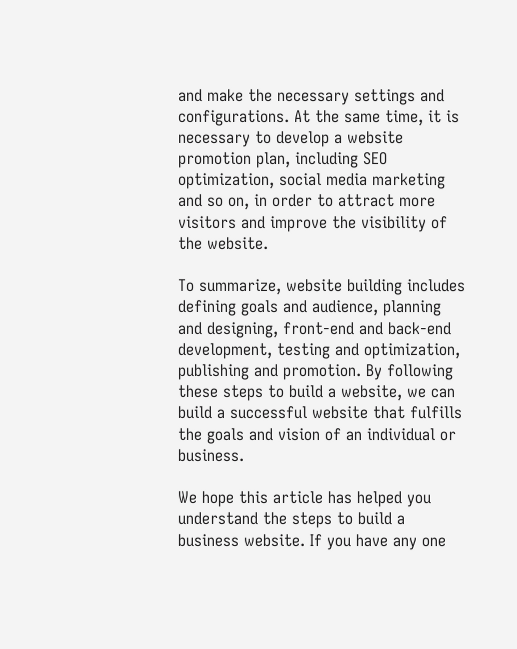and make the necessary settings and configurations. At the same time, it is necessary to develop a website promotion plan, including SEO optimization, social media marketing and so on, in order to attract more visitors and improve the visibility of the website.

To summarize, website building includes defining goals and audience, planning and designing, front-end and back-end development, testing and optimization, publishing and promotion. By following these steps to build a website, we can build a successful website that fulfills the goals and vision of an individual or business.

We hope this article has helped you understand the steps to build a business website. If you have any one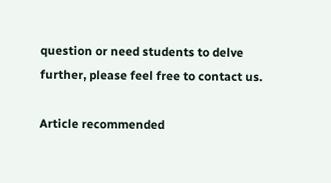question or need students to delve further, please feel free to contact us.

Article recommended